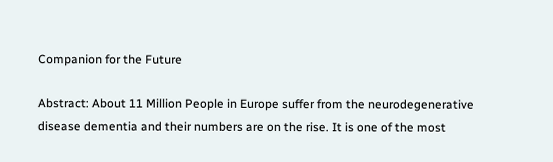Companion for the Future

Abstract: About 11 Million People in Europe suffer from the neurodegenerative disease dementia and their numbers are on the rise. It is one of the most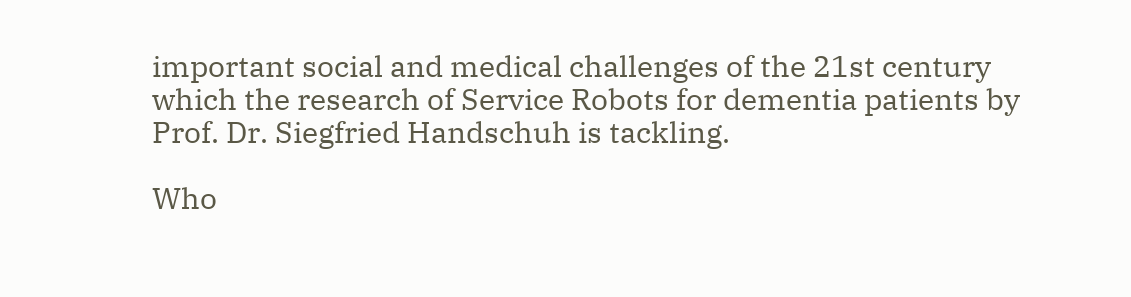important social and medical challenges of the 21st century which the research of Service Robots for dementia patients by Prof. Dr. Siegfried Handschuh is tackling.

Who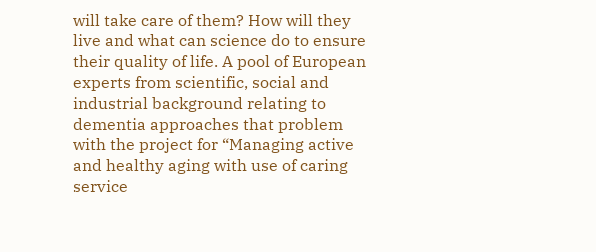will take care of them? How will they live and what can science do to ensure their quality of life. A pool of European experts from scientific, social and industrial background relating to dementia approaches that problem with the project for “Managing active and healthy aging with use of caring service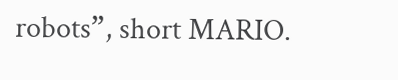robots”, short MARIO.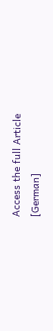Access the full Article [German]